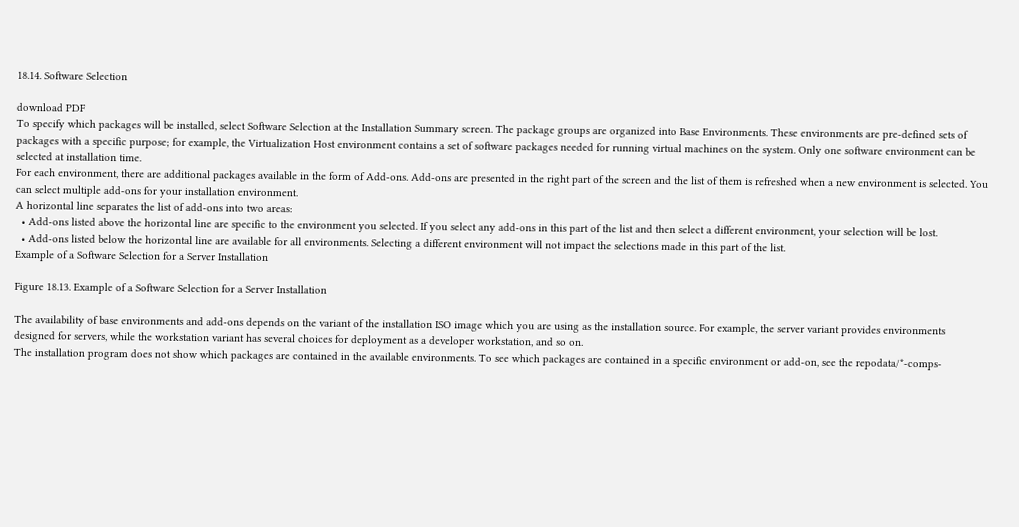18.14. Software Selection

download PDF
To specify which packages will be installed, select Software Selection at the Installation Summary screen. The package groups are organized into Base Environments. These environments are pre-defined sets of packages with a specific purpose; for example, the Virtualization Host environment contains a set of software packages needed for running virtual machines on the system. Only one software environment can be selected at installation time.
For each environment, there are additional packages available in the form of Add-ons. Add-ons are presented in the right part of the screen and the list of them is refreshed when a new environment is selected. You can select multiple add-ons for your installation environment.
A horizontal line separates the list of add-ons into two areas:
  • Add-ons listed above the horizontal line are specific to the environment you selected. If you select any add-ons in this part of the list and then select a different environment, your selection will be lost.
  • Add-ons listed below the horizontal line are available for all environments. Selecting a different environment will not impact the selections made in this part of the list.
Example of a Software Selection for a Server Installation

Figure 18.13. Example of a Software Selection for a Server Installation

The availability of base environments and add-ons depends on the variant of the installation ISO image which you are using as the installation source. For example, the server variant provides environments designed for servers, while the workstation variant has several choices for deployment as a developer workstation, and so on.
The installation program does not show which packages are contained in the available environments. To see which packages are contained in a specific environment or add-on, see the repodata/*-comps-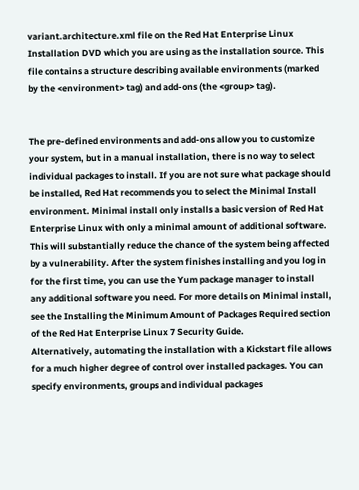variant.architecture.xml file on the Red Hat Enterprise Linux Installation DVD which you are using as the installation source. This file contains a structure describing available environments (marked by the <environment> tag) and add-ons (the <group> tag).


The pre-defined environments and add-ons allow you to customize your system, but in a manual installation, there is no way to select individual packages to install. If you are not sure what package should be installed, Red Hat recommends you to select the Minimal Install environment. Minimal install only installs a basic version of Red Hat Enterprise Linux with only a minimal amount of additional software. This will substantially reduce the chance of the system being affected by a vulnerability. After the system finishes installing and you log in for the first time, you can use the Yum package manager to install any additional software you need. For more details on Minimal install, see the Installing the Minimum Amount of Packages Required section of the Red Hat Enterprise Linux 7 Security Guide.
Alternatively, automating the installation with a Kickstart file allows for a much higher degree of control over installed packages. You can specify environments, groups and individual packages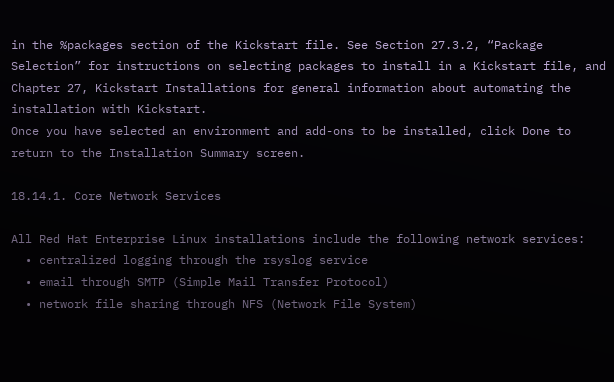in the %packages section of the Kickstart file. See Section 27.3.2, “Package Selection” for instructions on selecting packages to install in a Kickstart file, and Chapter 27, Kickstart Installations for general information about automating the installation with Kickstart.
Once you have selected an environment and add-ons to be installed, click Done to return to the Installation Summary screen.

18.14.1. Core Network Services

All Red Hat Enterprise Linux installations include the following network services:
  • centralized logging through the rsyslog service
  • email through SMTP (Simple Mail Transfer Protocol)
  • network file sharing through NFS (Network File System)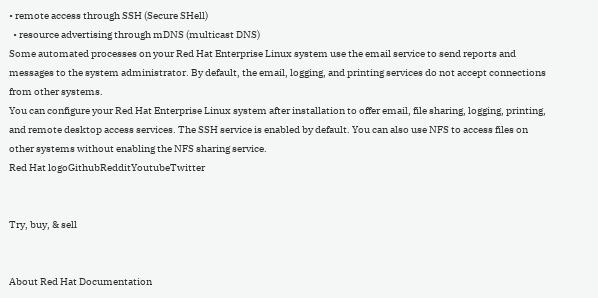• remote access through SSH (Secure SHell)
  • resource advertising through mDNS (multicast DNS)
Some automated processes on your Red Hat Enterprise Linux system use the email service to send reports and messages to the system administrator. By default, the email, logging, and printing services do not accept connections from other systems.
You can configure your Red Hat Enterprise Linux system after installation to offer email, file sharing, logging, printing, and remote desktop access services. The SSH service is enabled by default. You can also use NFS to access files on other systems without enabling the NFS sharing service.
Red Hat logoGithubRedditYoutubeTwitter


Try, buy, & sell


About Red Hat Documentation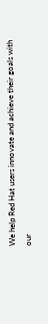We help Red Hat users innovate and achieve their goals with our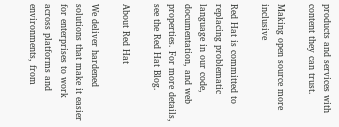products and services with content they can trust.

Making open source more inclusive

Red Hat is committed to replacing problematic language in our code, documentation, and web properties. For more details, see the Red Hat Blog.

About Red Hat

We deliver hardened solutions that make it easier for enterprises to work across platforms and environments, from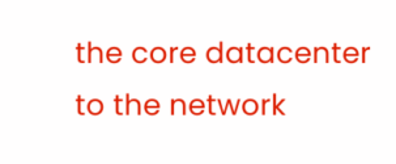the core datacenter to the network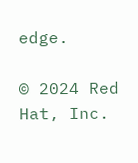edge.

© 2024 Red Hat, Inc.